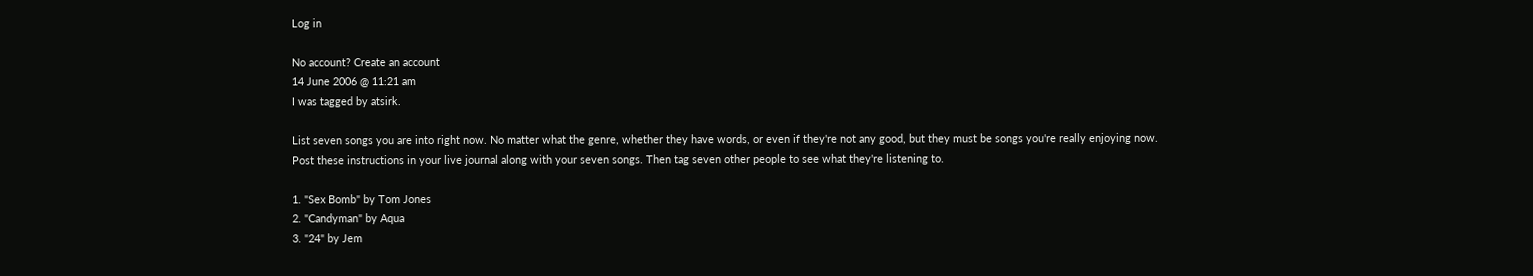Log in

No account? Create an account
14 June 2006 @ 11:21 am
I was tagged by atsirk.

List seven songs you are into right now. No matter what the genre, whether they have words, or even if they're not any good, but they must be songs you're really enjoying now. Post these instructions in your live journal along with your seven songs. Then tag seven other people to see what they're listening to.

1. "Sex Bomb" by Tom Jones
2. "Candyman" by Aqua
3. "24" by Jem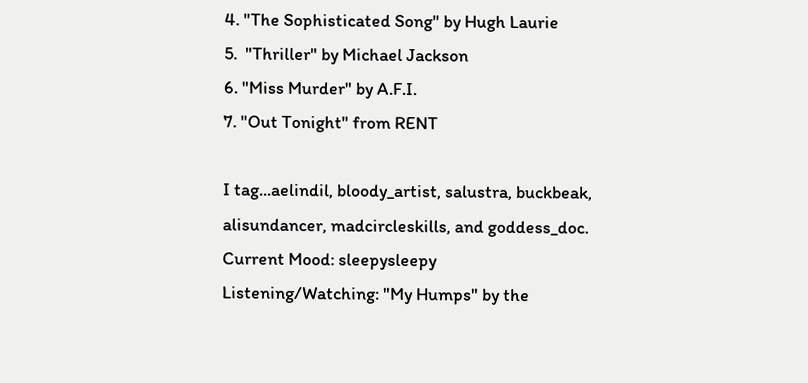4. "The Sophisticated Song" by Hugh Laurie
5.  "Thriller" by Michael Jackson
6. "Miss Murder" by A.F.I.
7. "Out Tonight" from RENT

I tag...aelindil, bloody_artist, salustra, buckbeak, alisundancer, madcircleskills, and goddess_doc.
Current Mood: sleepysleepy
Listening/Watching: "My Humps" by the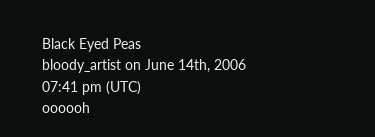Black Eyed Peas
bloody_artist on June 14th, 2006 07:41 pm (UTC)
oooooh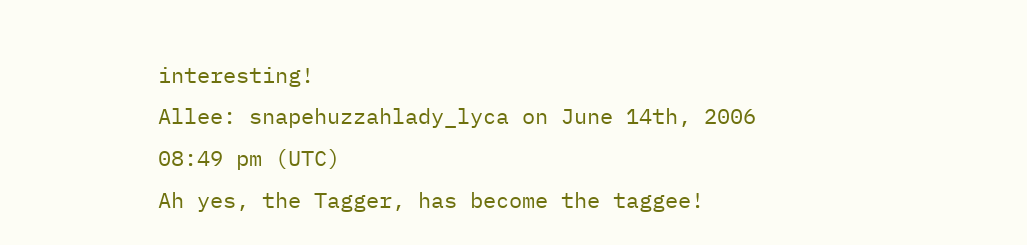interesting!
Allee: snapehuzzahlady_lyca on June 14th, 2006 08:49 pm (UTC)
Ah yes, the Tagger, has become the taggee!